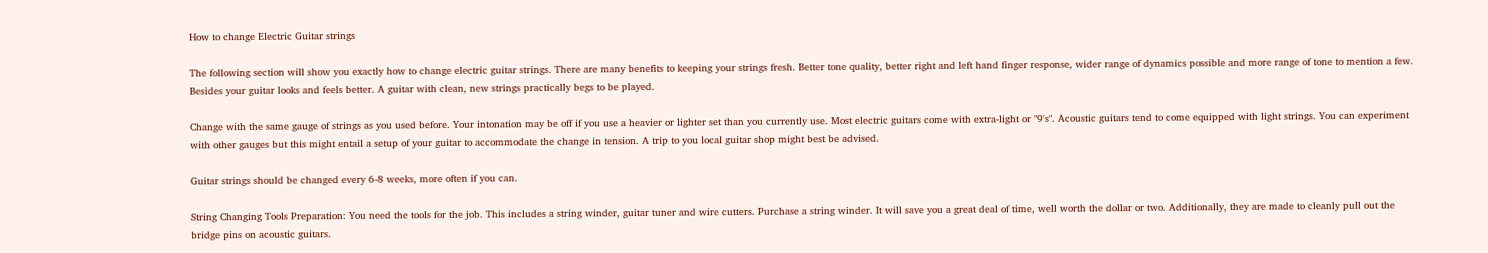How to change Electric Guitar strings

The following section will show you exactly how to change electric guitar strings. There are many benefits to keeping your strings fresh. Better tone quality, better right and left hand finger response, wider range of dynamics possible and more range of tone to mention a few. Besides your guitar looks and feels better. A guitar with clean, new strings practically begs to be played.

Change with the same gauge of strings as you used before. Your intonation may be off if you use a heavier or lighter set than you currently use. Most electric guitars come with extra-light or "9's". Acoustic guitars tend to come equipped with light strings. You can experiment with other gauges but this might entail a setup of your guitar to accommodate the change in tension. A trip to you local guitar shop might best be advised.

Guitar strings should be changed every 6-8 weeks, more often if you can.

String Changing Tools Preparation: You need the tools for the job. This includes a string winder, guitar tuner and wire cutters. Purchase a string winder. It will save you a great deal of time, well worth the dollar or two. Additionally, they are made to cleanly pull out the bridge pins on acoustic guitars.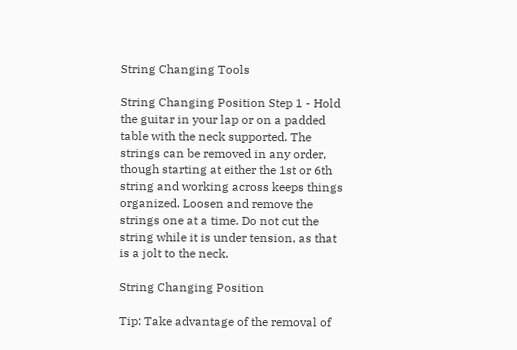String Changing Tools

String Changing Position Step 1 - Hold the guitar in your lap or on a padded table with the neck supported. The strings can be removed in any order, though starting at either the 1st or 6th string and working across keeps things organized. Loosen and remove the strings one at a time. Do not cut the string while it is under tension, as that is a jolt to the neck.

String Changing Position

Tip: Take advantage of the removal of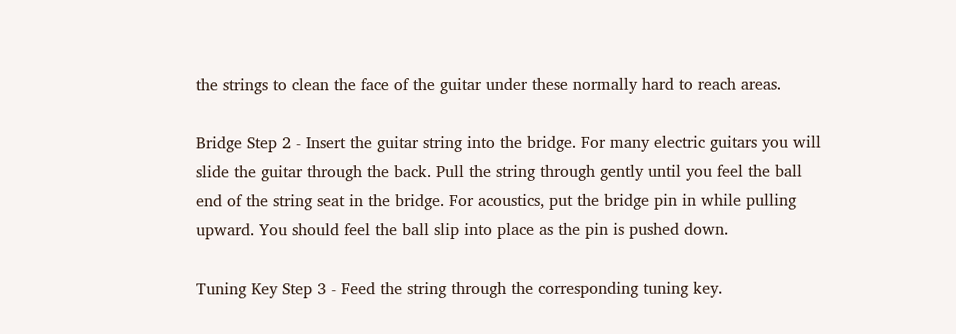the strings to clean the face of the guitar under these normally hard to reach areas.

Bridge Step 2 - Insert the guitar string into the bridge. For many electric guitars you will slide the guitar through the back. Pull the string through gently until you feel the ball end of the string seat in the bridge. For acoustics, put the bridge pin in while pulling upward. You should feel the ball slip into place as the pin is pushed down.

Tuning Key Step 3 - Feed the string through the corresponding tuning key.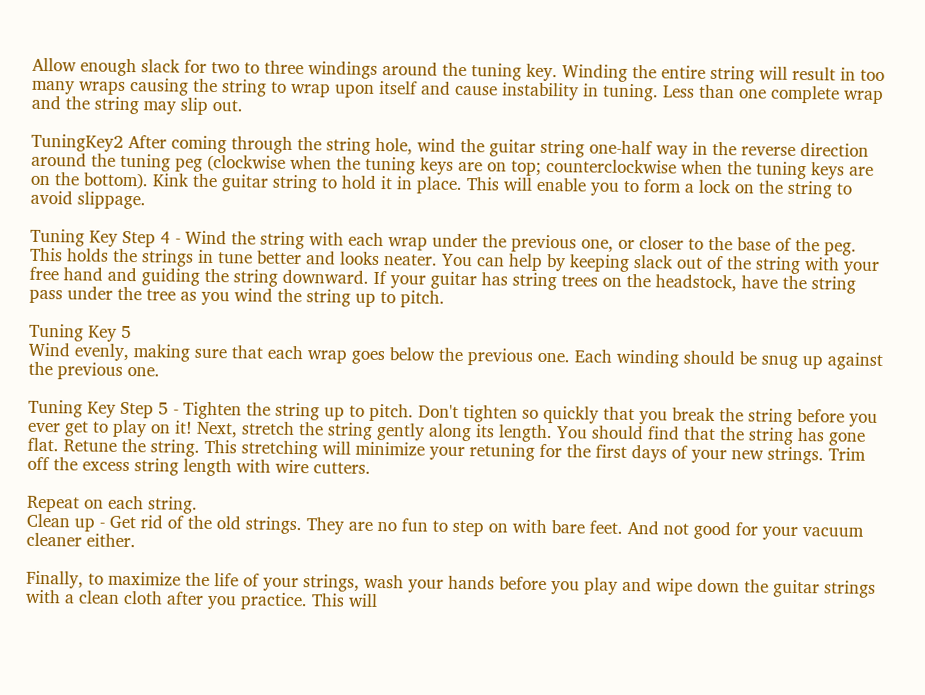Allow enough slack for two to three windings around the tuning key. Winding the entire string will result in too many wraps causing the string to wrap upon itself and cause instability in tuning. Less than one complete wrap and the string may slip out.

TuningKey2 After coming through the string hole, wind the guitar string one-half way in the reverse direction around the tuning peg (clockwise when the tuning keys are on top; counterclockwise when the tuning keys are on the bottom). Kink the guitar string to hold it in place. This will enable you to form a lock on the string to avoid slippage.

Tuning Key Step 4 - Wind the string with each wrap under the previous one, or closer to the base of the peg. This holds the strings in tune better and looks neater. You can help by keeping slack out of the string with your free hand and guiding the string downward. If your guitar has string trees on the headstock, have the string pass under the tree as you wind the string up to pitch.

Tuning Key 5
Wind evenly, making sure that each wrap goes below the previous one. Each winding should be snug up against the previous one.

Tuning Key Step 5 - Tighten the string up to pitch. Don't tighten so quickly that you break the string before you ever get to play on it! Next, stretch the string gently along its length. You should find that the string has gone flat. Retune the string. This stretching will minimize your retuning for the first days of your new strings. Trim off the excess string length with wire cutters.

Repeat on each string.
Clean up - Get rid of the old strings. They are no fun to step on with bare feet. And not good for your vacuum cleaner either.

Finally, to maximize the life of your strings, wash your hands before you play and wipe down the guitar strings with a clean cloth after you practice. This will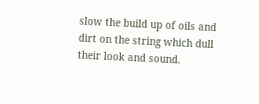slow the build up of oils and dirt on the string which dull their look and sound.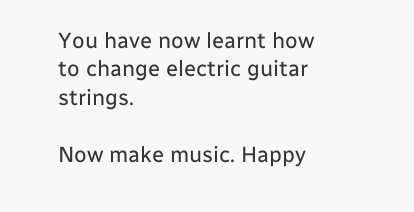You have now learnt how to change electric guitar strings.

Now make music. Happy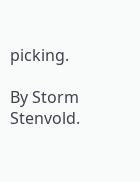picking.

By Storm Stenvold.